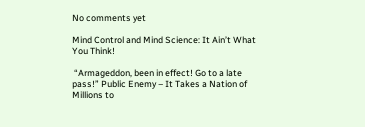No comments yet

Mind Control and Mind Science: It Ain’t What You Think!

 “Armageddon, been in effect! Go to a late pass!” Public Enemy – It Takes a Nation of Millions to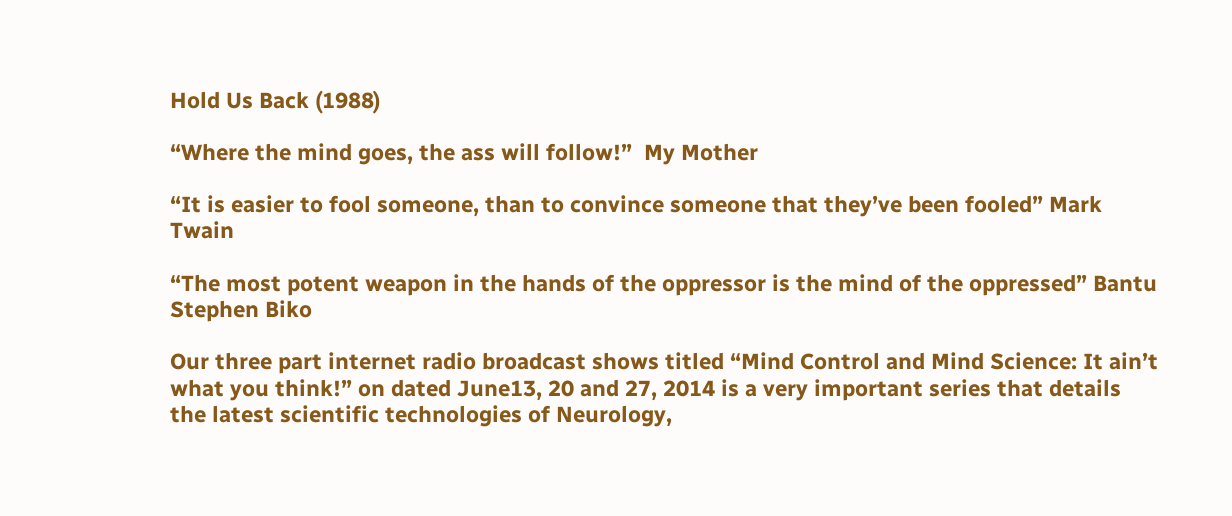Hold Us Back (1988)

“Where the mind goes, the ass will follow!”  My Mother

“It is easier to fool someone, than to convince someone that they’ve been fooled” Mark Twain

“The most potent weapon in the hands of the oppressor is the mind of the oppressed” Bantu Stephen Biko

Our three part internet radio broadcast shows titled “Mind Control and Mind Science: It ain’t what you think!” on dated June13, 20 and 27, 2014 is a very important series that details the latest scientific technologies of Neurology,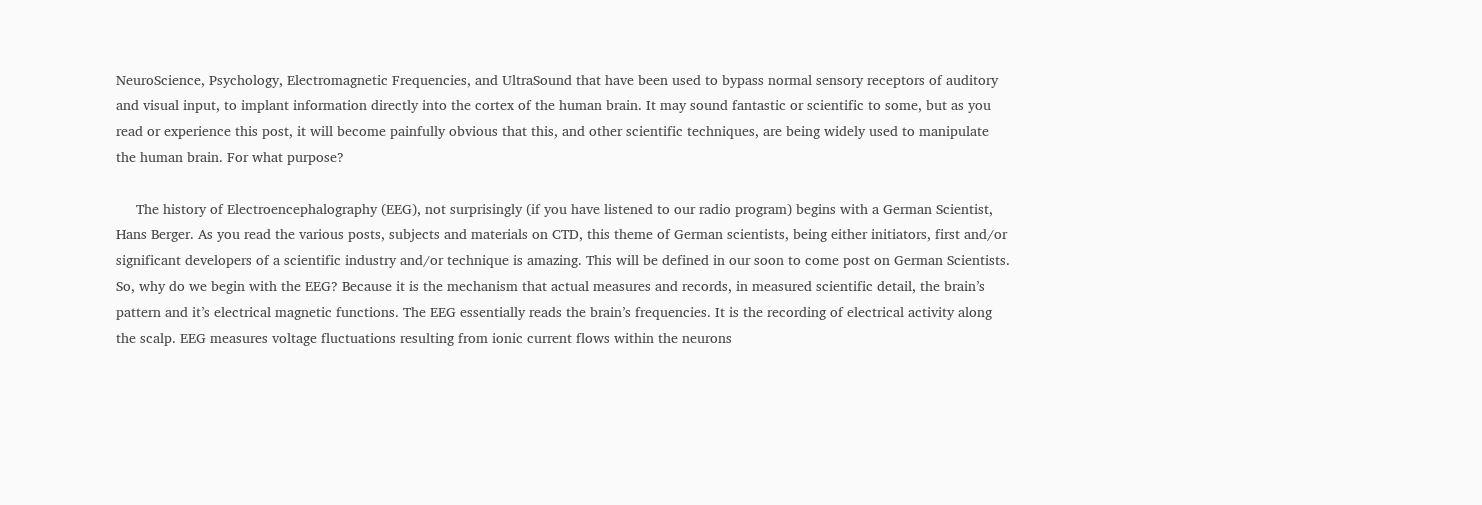NeuroScience, Psychology, Electromagnetic Frequencies, and UltraSound that have been used to bypass normal sensory receptors of auditory and visual input, to implant information directly into the cortex of the human brain. It may sound fantastic or scientific to some, but as you read or experience this post, it will become painfully obvious that this, and other scientific techniques, are being widely used to manipulate the human brain. For what purpose?

     The history of Electroencephalography (EEG), not surprisingly (if you have listened to our radio program) begins with a German Scientist, Hans Berger. As you read the various posts, subjects and materials on CTD, this theme of German scientists, being either initiators, first and/or significant developers of a scientific industry and/or technique is amazing. This will be defined in our soon to come post on German Scientists. So, why do we begin with the EEG? Because it is the mechanism that actual measures and records, in measured scientific detail, the brain’s pattern and it’s electrical magnetic functions. The EEG essentially reads the brain’s frequencies. It is the recording of electrical activity along the scalp. EEG measures voltage fluctuations resulting from ionic current flows within the neurons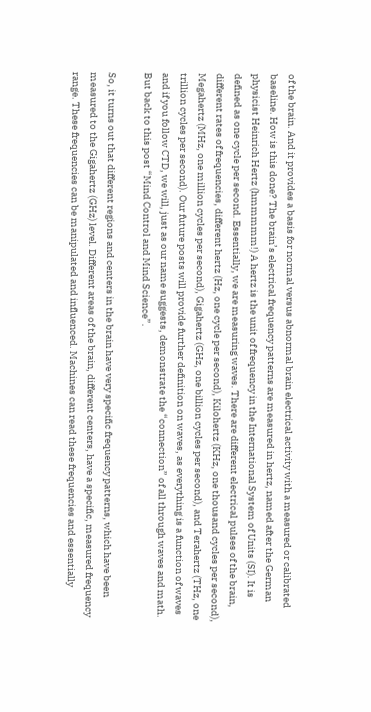of the brain. And it provides a basis for normal versus abnormal brain electrical activity with a measured or calibrated baseline. How is this done? The brain’s electrical frequency patterns are measured in hertz, named after the German physicist Heinrich Hertz (hmmmmm!) A hertz is the unit of frequency in the International System of Units (SI). It is defined as one cycle per second. Essentially, we are measuring waves. There are different electrical pulses of the brain, different rates of frequencies, different hertz (Hz, one cycle per second), Kilohertz (KHz, one thousand cycles per second), Megahertz (MHz, one million cycles per second), Gigahertz (GHz, one billion cycles per second), and Terahertz (THz, one trillion cycles per second). Our future posts will provide further definition on waves, as everything is a function of waves and if you follow CTD, we will, just as our name suggests, demonstrate the “connection” of all through waves and math. But back to this post “Mind Control and Mind Science”.

So, it turns out that different regions and centers in the brain have very specific frequency patterns, which have been measured to the Gigahertz (GHz) level. Different areas of the brain, different centers, have a specific, measured frequency range. These frequencies can be manipulated and influenced. Machines can read these frequencies and essentially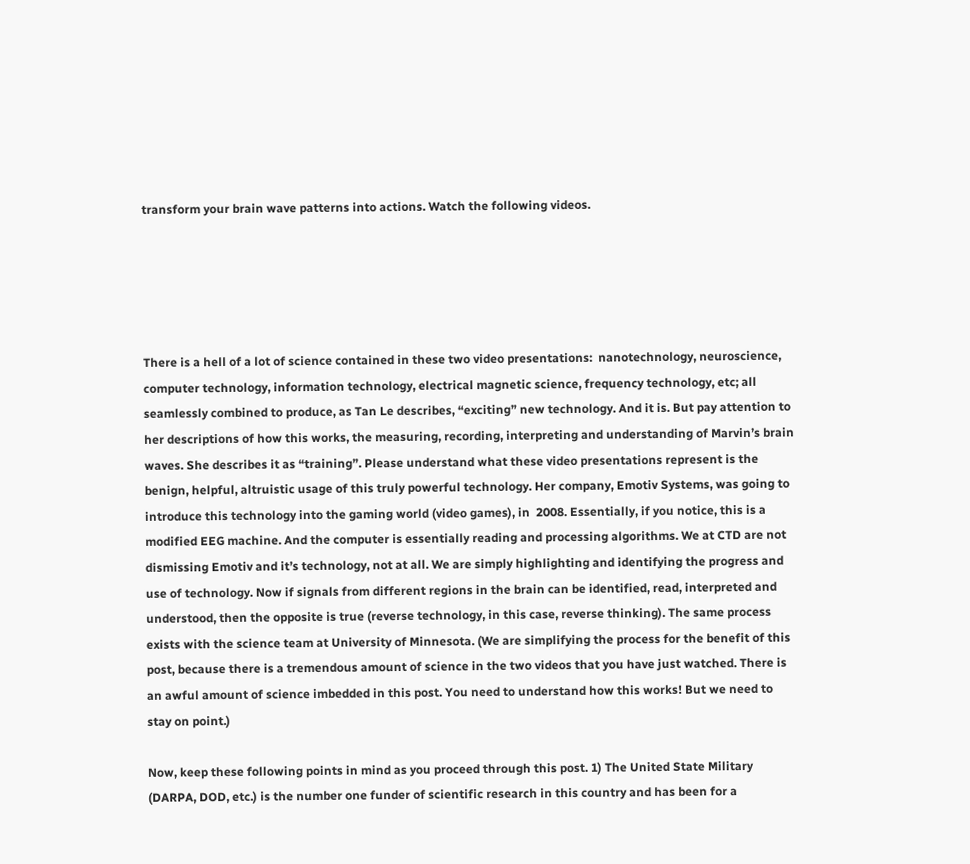transform your brain wave patterns into actions. Watch the following videos.





There is a hell of a lot of science contained in these two video presentations:  nanotechnology, neuroscience, computer technology, information technology, electrical magnetic science, frequency technology, etc; all seamlessly combined to produce, as Tan Le describes, “exciting” new technology. And it is. But pay attention to her descriptions of how this works, the measuring, recording, interpreting and understanding of Marvin’s brain waves. She describes it as “training”. Please understand what these video presentations represent is the benign, helpful, altruistic usage of this truly powerful technology. Her company, Emotiv Systems, was going to introduce this technology into the gaming world (video games), in  2008. Essentially, if you notice, this is a modified EEG machine. And the computer is essentially reading and processing algorithms. We at CTD are not dismissing Emotiv and it’s technology, not at all. We are simply highlighting and identifying the progress and use of technology. Now if signals from different regions in the brain can be identified, read, interpreted and understood, then the opposite is true (reverse technology, in this case, reverse thinking). The same process exists with the science team at University of Minnesota. (We are simplifying the process for the benefit of this post, because there is a tremendous amount of science in the two videos that you have just watched. There is an awful amount of science imbedded in this post. You need to understand how this works! But we need to stay on point.)

Now, keep these following points in mind as you proceed through this post. 1) The United State Military (DARPA, DOD, etc.) is the number one funder of scientific research in this country and has been for a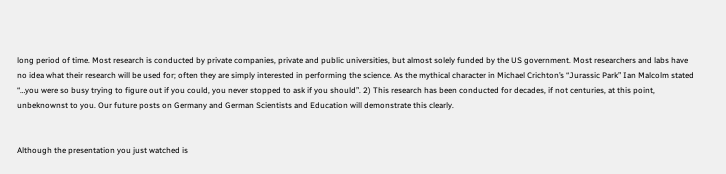long period of time. Most research is conducted by private companies, private and public universities, but almost solely funded by the US government. Most researchers and labs have no idea what their research will be used for; often they are simply interested in performing the science. As the mythical character in Michael Crichton’s “Jurassic Park” Ian Malcolm stated “…you were so busy trying to figure out if you could, you never stopped to ask if you should”. 2) This research has been conducted for decades, if not centuries, at this point, unbeknownst to you. Our future posts on Germany and German Scientists and Education will demonstrate this clearly.


Although the presentation you just watched is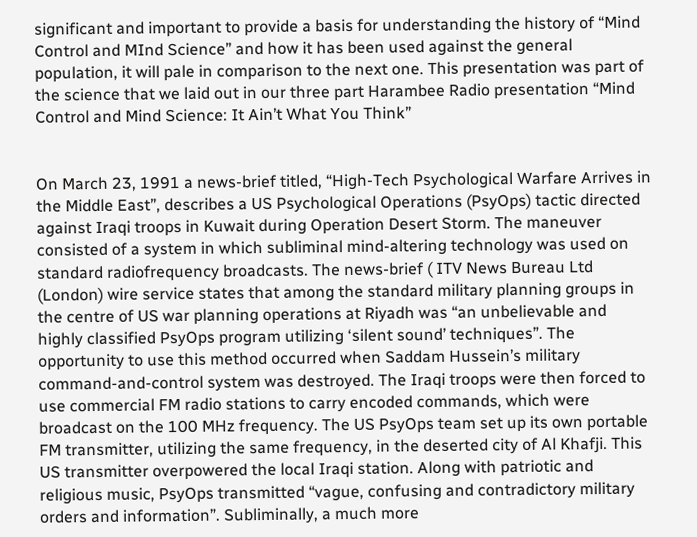significant and important to provide a basis for understanding the history of “Mind Control and MInd Science” and how it has been used against the general population, it will pale in comparison to the next one. This presentation was part of the science that we laid out in our three part Harambee Radio presentation “Mind Control and Mind Science: It Ain’t What You Think”


On March 23, 1991 a news-brief titled, “High-Tech Psychological Warfare Arrives in the Middle East”, describes a US Psychological Operations (PsyOps) tactic directed against Iraqi troops in Kuwait during Operation Desert Storm. The maneuver consisted of a system in which subliminal mind-altering technology was used on standard radiofrequency broadcasts. The news-brief ( ITV News Bureau Ltd (London) wire service states that among the standard military planning groups in the centre of US war planning operations at Riyadh was “an unbelievable and highly classified PsyOps program utilizing ‘silent sound’ techniques”. The opportunity to use this method occurred when Saddam Hussein’s military command-and-control system was destroyed. The Iraqi troops were then forced to use commercial FM radio stations to carry encoded commands, which were broadcast on the 100 MHz frequency. The US PsyOps team set up its own portable FM transmitter, utilizing the same frequency, in the deserted city of Al Khafji. This US transmitter overpowered the local Iraqi station. Along with patriotic and religious music, PsyOps transmitted “vague, confusing and contradictory military orders and information”. Subliminally, a much more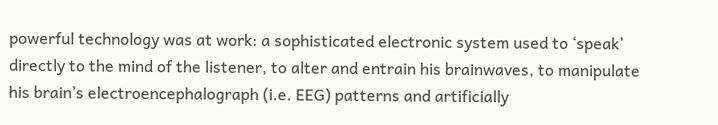powerful technology was at work: a sophisticated electronic system used to ‘speak’ directly to the mind of the listener, to alter and entrain his brainwaves, to manipulate his brain’s electroencephalograph (i.e. EEG) patterns and artificially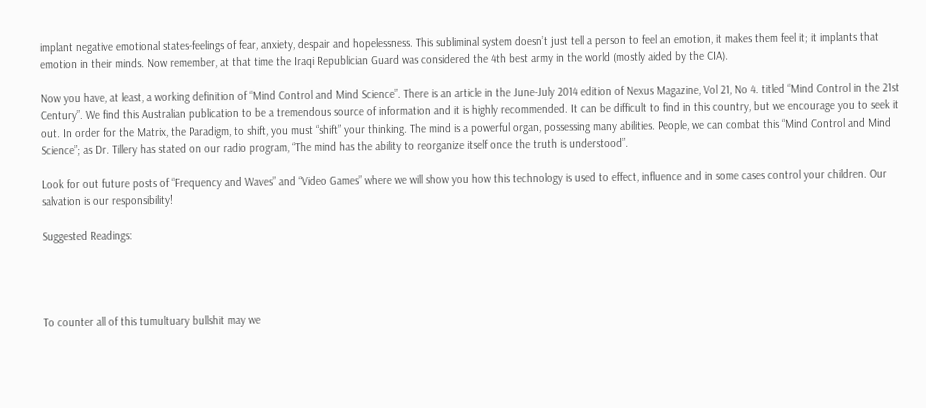implant negative emotional states-feelings of fear, anxiety, despair and hopelessness. This subliminal system doesn’t just tell a person to feel an emotion, it makes them feel it; it implants that emotion in their minds. Now remember, at that time the Iraqi Republician Guard was considered the 4th best army in the world (mostly aided by the CIA).

Now you have, at least, a working definition of “Mind Control and Mind Science”. There is an article in the June-July 2014 edition of Nexus Magazine, Vol 21, No 4. titled “Mind Control in the 21st Century”. We find this Australian publication to be a tremendous source of information and it is highly recommended. It can be difficult to find in this country, but we encourage you to seek it out. In order for the Matrix, the Paradigm, to shift, you must “shift” your thinking. The mind is a powerful organ, possessing many abilities. People, we can combat this “Mind Control and Mind Science”; as Dr. Tillery has stated on our radio program, “The mind has the ability to reorganize itself once the truth is understood”.

Look for out future posts of “Frequency and Waves” and “Video Games” where we will show you how this technology is used to effect, influence and in some cases control your children. Our salvation is our responsibility!

Suggested Readings:




To counter all of this tumultuary bullshit may we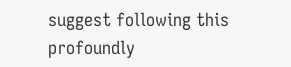suggest following this profoundly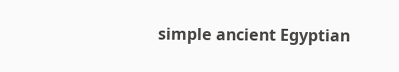simple ancient Egyptian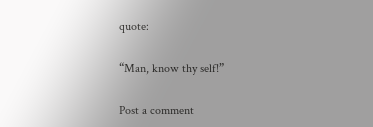quote:

“Man, know thy self!”

Post a comment